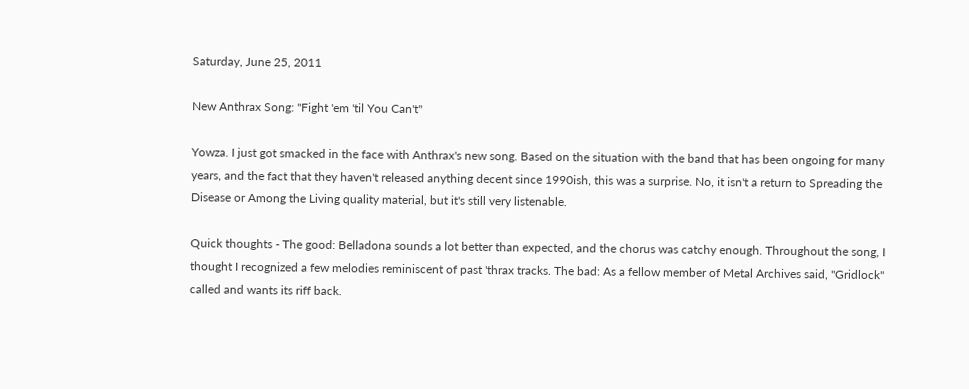Saturday, June 25, 2011

New Anthrax Song: "Fight 'em 'til You Can't"

Yowza. I just got smacked in the face with Anthrax's new song. Based on the situation with the band that has been ongoing for many years, and the fact that they haven't released anything decent since 1990ish, this was a surprise. No, it isn't a return to Spreading the Disease or Among the Living quality material, but it's still very listenable.

Quick thoughts - The good: Belladona sounds a lot better than expected, and the chorus was catchy enough. Throughout the song, I thought I recognized a few melodies reminiscent of past 'thrax tracks. The bad: As a fellow member of Metal Archives said, "Gridlock" called and wants its riff back.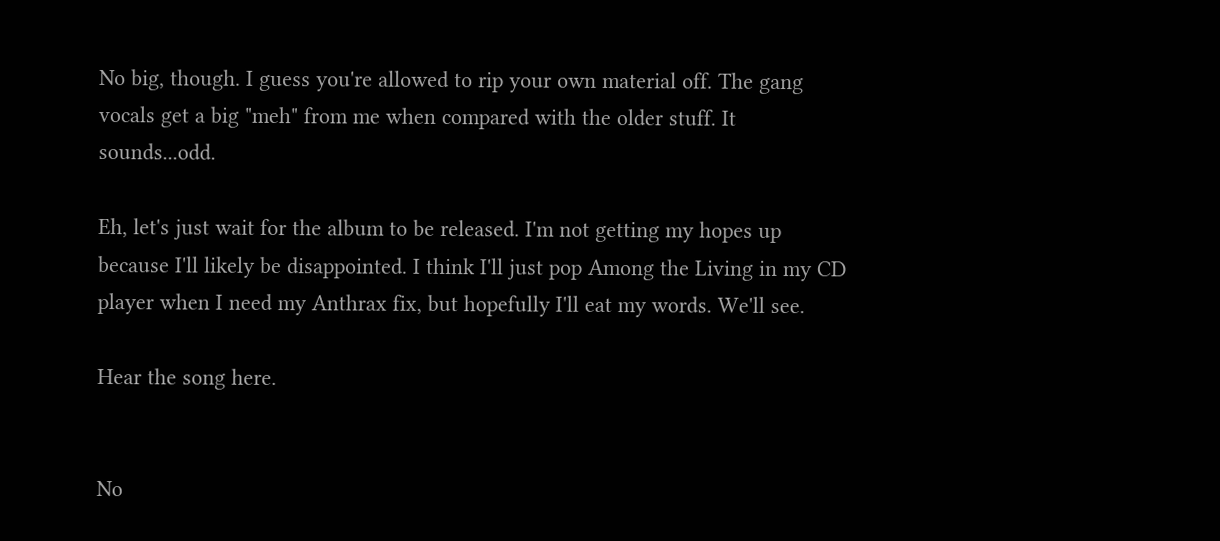No big, though. I guess you're allowed to rip your own material off. The gang vocals get a big "meh" from me when compared with the older stuff. It sounds...odd.

Eh, let's just wait for the album to be released. I'm not getting my hopes up because I'll likely be disappointed. I think I'll just pop Among the Living in my CD player when I need my Anthrax fix, but hopefully I'll eat my words. We'll see.

Hear the song here.


No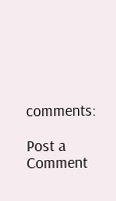comments:

Post a Comment